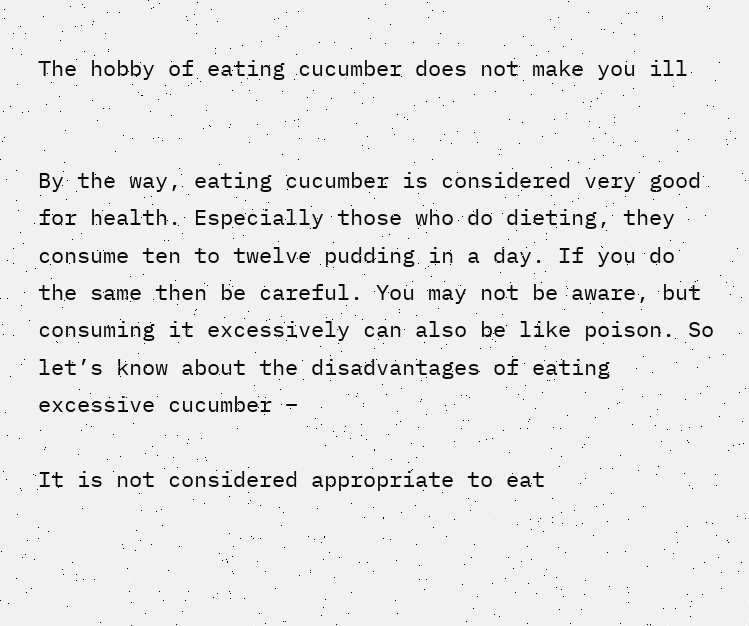The hobby of eating cucumber does not make you ill


By the way, eating cucumber is considered very good for health. Especially those who do dieting, they consume ten to twelve pudding in a day. If you do the same then be careful. You may not be aware, but consuming it excessively can also be like poison. So let’s know about the disadvantages of eating excessive cucumber –

It is not considered appropriate to eat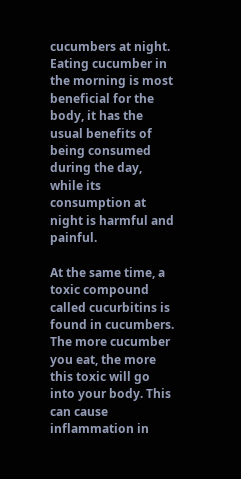cucumbers at night. Eating cucumber in the morning is most beneficial for the body, it has the usual benefits of being consumed during the day, while its consumption at night is harmful and painful.

At the same time, a toxic compound called cucurbitins is found in cucumbers. The more cucumber you eat, the more this toxic will go into your body. This can cause inflammation in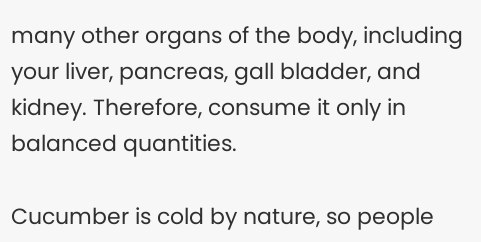many other organs of the body, including your liver, pancreas, gall bladder, and kidney. Therefore, consume it only in balanced quantities.

Cucumber is cold by nature, so people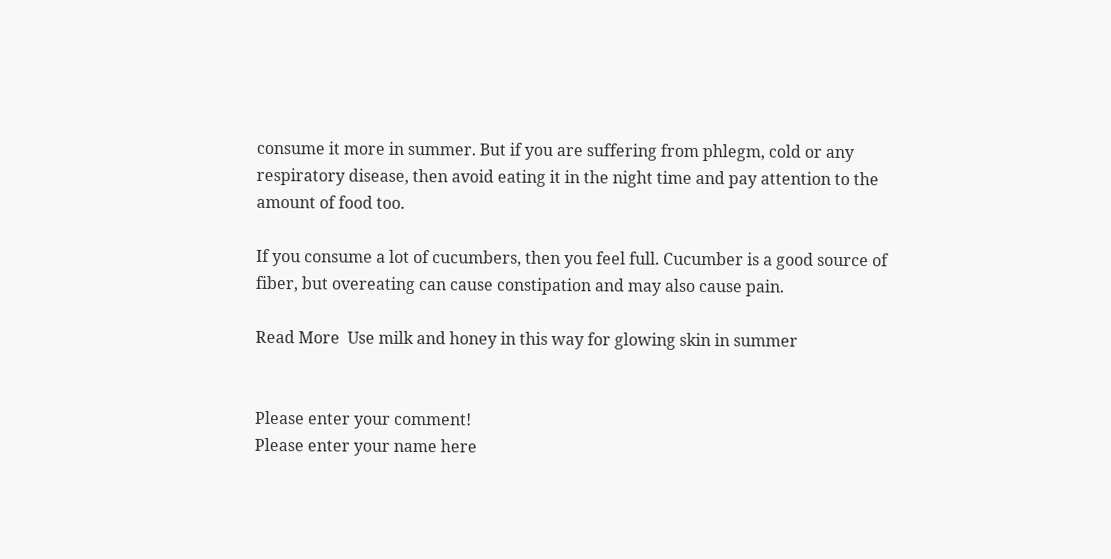consume it more in summer. But if you are suffering from phlegm, cold or any respiratory disease, then avoid eating it in the night time and pay attention to the amount of food too.

If you consume a lot of cucumbers, then you feel full. Cucumber is a good source of fiber, but overeating can cause constipation and may also cause pain.

Read More  Use milk and honey in this way for glowing skin in summer


Please enter your comment!
Please enter your name here